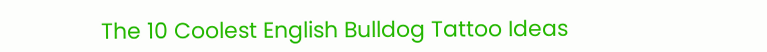The 10 Coolest English Bulldog Tattoo Ideas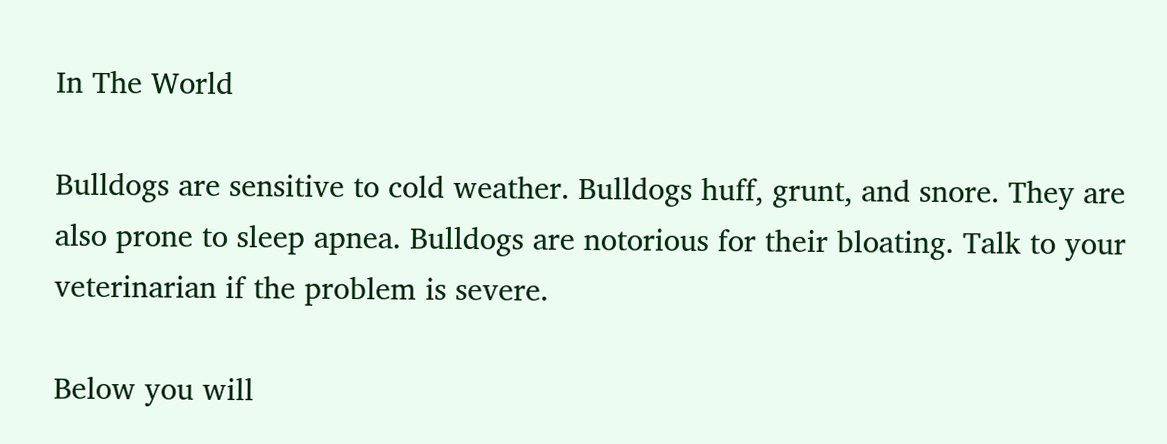In The World

Bulldogs are sensitive to cold weather. Bulldogs huff, grunt, and snore. They are also prone to sleep apnea. Bulldogs are notorious for their bloating. Talk to your veterinarian if the problem is severe.

Below you will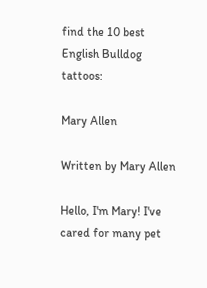find the 10 best English Bulldog tattoos:

Mary Allen

Written by Mary Allen

Hello, I'm Mary! I've cared for many pet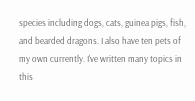species including dogs, cats, guinea pigs, fish, and bearded dragons. I also have ten pets of my own currently. I've written many topics in this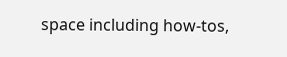space including how-tos,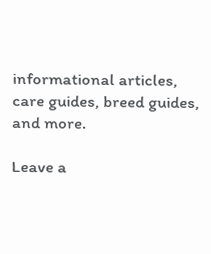informational articles, care guides, breed guides, and more.

Leave a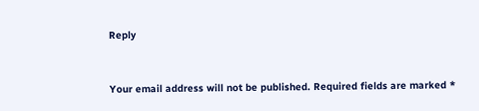Reply


Your email address will not be published. Required fields are marked *